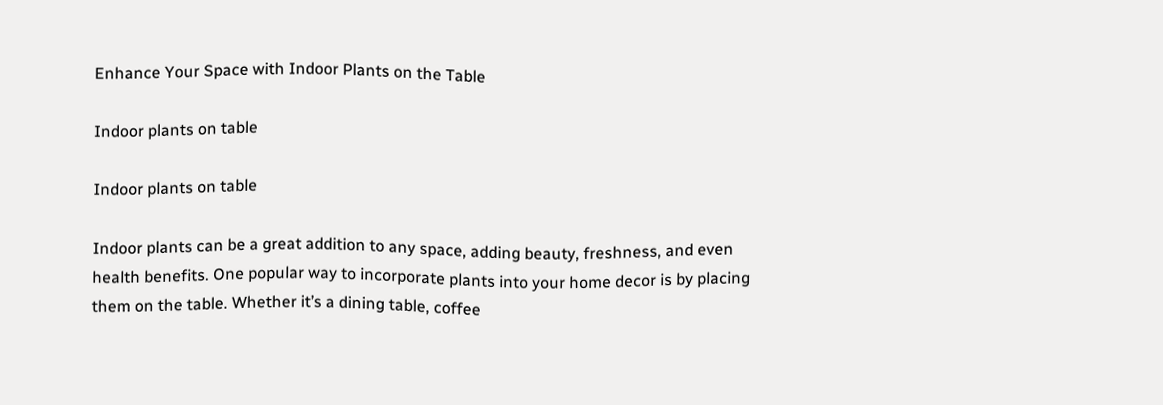Enhance Your Space with Indoor Plants on the Table

Indoor plants on table

Indoor plants on table

Indoor plants can be a great addition to any space, adding beauty, freshness, and even health benefits. One popular way to incorporate plants into your home decor is by placing them on the table. Whether it’s a dining table, coffee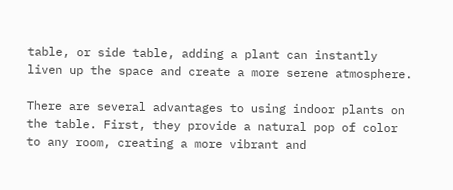table, or side table, adding a plant can instantly liven up the space and create a more serene atmosphere.

There are several advantages to using indoor plants on the table. First, they provide a natural pop of color to any room, creating a more vibrant and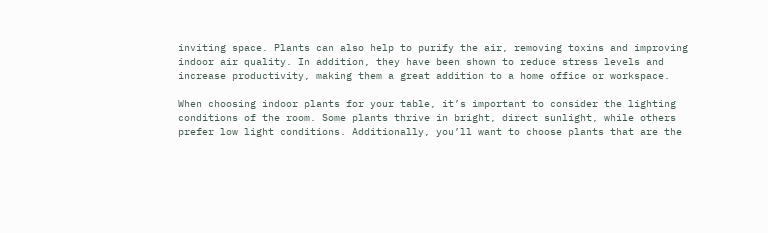inviting space. Plants can also help to purify the air, removing toxins and improving indoor air quality. In addition, they have been shown to reduce stress levels and increase productivity, making them a great addition to a home office or workspace.

When choosing indoor plants for your table, it’s important to consider the lighting conditions of the room. Some plants thrive in bright, direct sunlight, while others prefer low light conditions. Additionally, you’ll want to choose plants that are the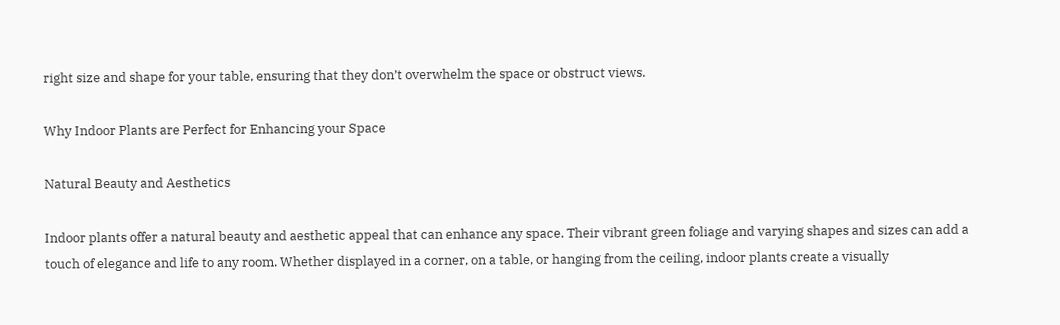right size and shape for your table, ensuring that they don’t overwhelm the space or obstruct views.

Why Indoor Plants are Perfect for Enhancing your Space

Natural Beauty and Aesthetics

Indoor plants offer a natural beauty and aesthetic appeal that can enhance any space. Their vibrant green foliage and varying shapes and sizes can add a touch of elegance and life to any room. Whether displayed in a corner, on a table, or hanging from the ceiling, indoor plants create a visually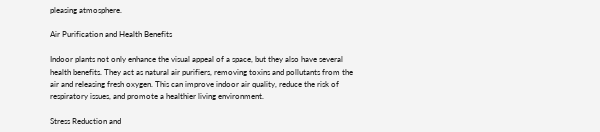pleasing atmosphere.

Air Purification and Health Benefits

Indoor plants not only enhance the visual appeal of a space, but they also have several health benefits. They act as natural air purifiers, removing toxins and pollutants from the air and releasing fresh oxygen. This can improve indoor air quality, reduce the risk of respiratory issues, and promote a healthier living environment.

Stress Reduction and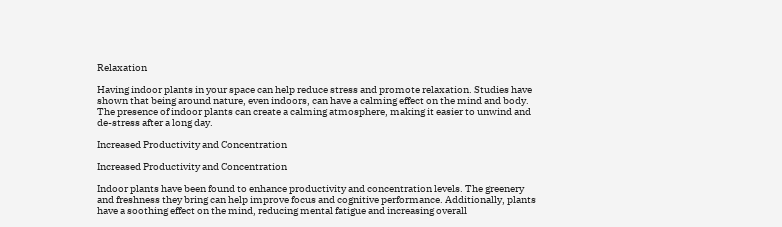Relaxation

Having indoor plants in your space can help reduce stress and promote relaxation. Studies have shown that being around nature, even indoors, can have a calming effect on the mind and body. The presence of indoor plants can create a calming atmosphere, making it easier to unwind and de-stress after a long day.

Increased Productivity and Concentration

Increased Productivity and Concentration

Indoor plants have been found to enhance productivity and concentration levels. The greenery and freshness they bring can help improve focus and cognitive performance. Additionally, plants have a soothing effect on the mind, reducing mental fatigue and increasing overall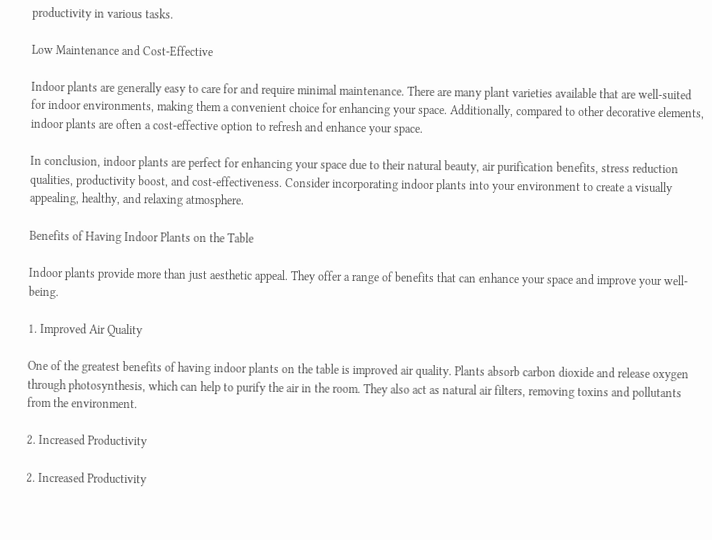productivity in various tasks.

Low Maintenance and Cost-Effective

Indoor plants are generally easy to care for and require minimal maintenance. There are many plant varieties available that are well-suited for indoor environments, making them a convenient choice for enhancing your space. Additionally, compared to other decorative elements, indoor plants are often a cost-effective option to refresh and enhance your space.

In conclusion, indoor plants are perfect for enhancing your space due to their natural beauty, air purification benefits, stress reduction qualities, productivity boost, and cost-effectiveness. Consider incorporating indoor plants into your environment to create a visually appealing, healthy, and relaxing atmosphere.

Benefits of Having Indoor Plants on the Table

Indoor plants provide more than just aesthetic appeal. They offer a range of benefits that can enhance your space and improve your well-being.

1. Improved Air Quality

One of the greatest benefits of having indoor plants on the table is improved air quality. Plants absorb carbon dioxide and release oxygen through photosynthesis, which can help to purify the air in the room. They also act as natural air filters, removing toxins and pollutants from the environment.

2. Increased Productivity

2. Increased Productivity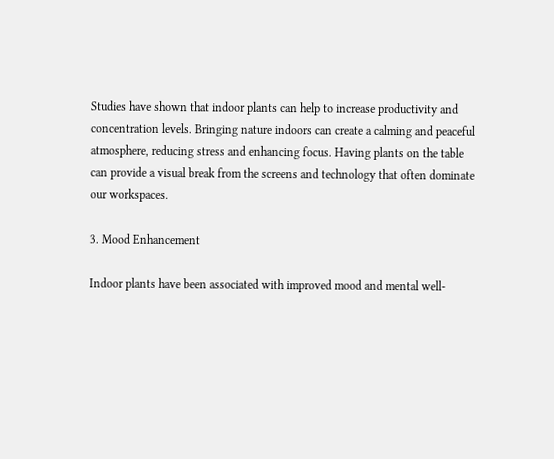Studies have shown that indoor plants can help to increase productivity and concentration levels. Bringing nature indoors can create a calming and peaceful atmosphere, reducing stress and enhancing focus. Having plants on the table can provide a visual break from the screens and technology that often dominate our workspaces.

3. Mood Enhancement

Indoor plants have been associated with improved mood and mental well-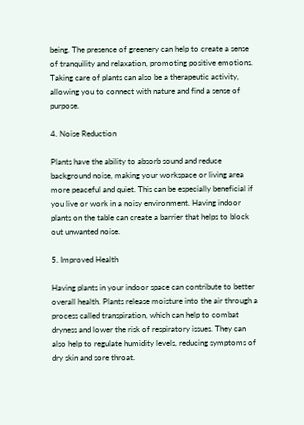being. The presence of greenery can help to create a sense of tranquility and relaxation, promoting positive emotions. Taking care of plants can also be a therapeutic activity, allowing you to connect with nature and find a sense of purpose.

4. Noise Reduction

Plants have the ability to absorb sound and reduce background noise, making your workspace or living area more peaceful and quiet. This can be especially beneficial if you live or work in a noisy environment. Having indoor plants on the table can create a barrier that helps to block out unwanted noise.

5. Improved Health

Having plants in your indoor space can contribute to better overall health. Plants release moisture into the air through a process called transpiration, which can help to combat dryness and lower the risk of respiratory issues. They can also help to regulate humidity levels, reducing symptoms of dry skin and sore throat.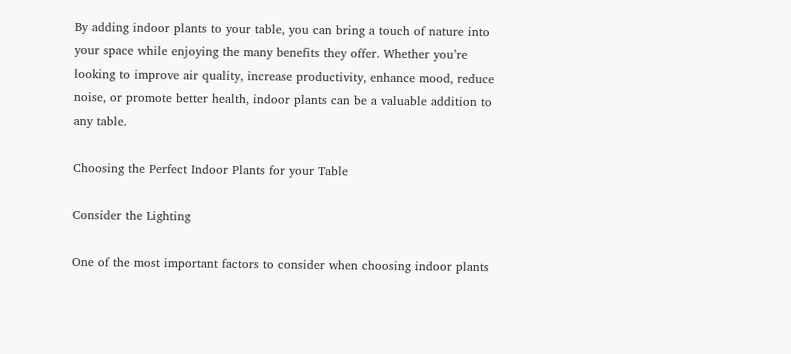By adding indoor plants to your table, you can bring a touch of nature into your space while enjoying the many benefits they offer. Whether you’re looking to improve air quality, increase productivity, enhance mood, reduce noise, or promote better health, indoor plants can be a valuable addition to any table.

Choosing the Perfect Indoor Plants for your Table

Consider the Lighting

One of the most important factors to consider when choosing indoor plants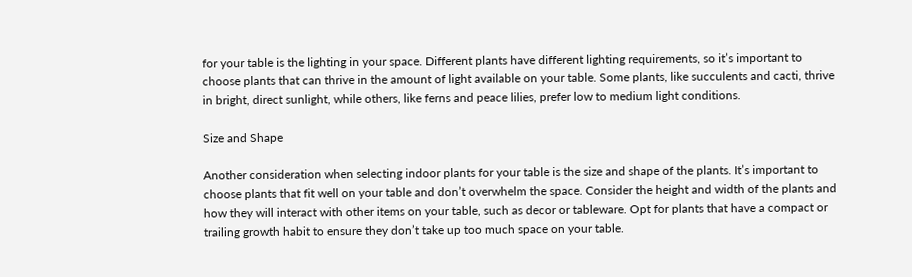for your table is the lighting in your space. Different plants have different lighting requirements, so it’s important to choose plants that can thrive in the amount of light available on your table. Some plants, like succulents and cacti, thrive in bright, direct sunlight, while others, like ferns and peace lilies, prefer low to medium light conditions.

Size and Shape

Another consideration when selecting indoor plants for your table is the size and shape of the plants. It’s important to choose plants that fit well on your table and don’t overwhelm the space. Consider the height and width of the plants and how they will interact with other items on your table, such as decor or tableware. Opt for plants that have a compact or trailing growth habit to ensure they don’t take up too much space on your table.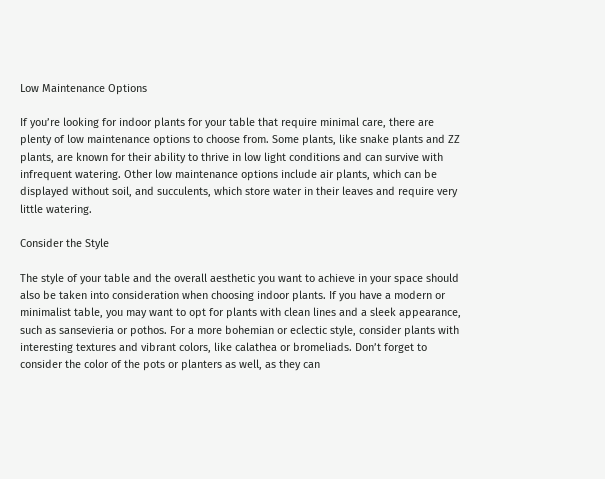Low Maintenance Options

If you’re looking for indoor plants for your table that require minimal care, there are plenty of low maintenance options to choose from. Some plants, like snake plants and ZZ plants, are known for their ability to thrive in low light conditions and can survive with infrequent watering. Other low maintenance options include air plants, which can be displayed without soil, and succulents, which store water in their leaves and require very little watering.

Consider the Style

The style of your table and the overall aesthetic you want to achieve in your space should also be taken into consideration when choosing indoor plants. If you have a modern or minimalist table, you may want to opt for plants with clean lines and a sleek appearance, such as sansevieria or pothos. For a more bohemian or eclectic style, consider plants with interesting textures and vibrant colors, like calathea or bromeliads. Don’t forget to consider the color of the pots or planters as well, as they can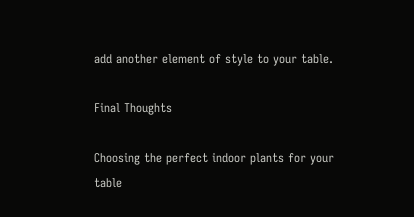add another element of style to your table.

Final Thoughts

Choosing the perfect indoor plants for your table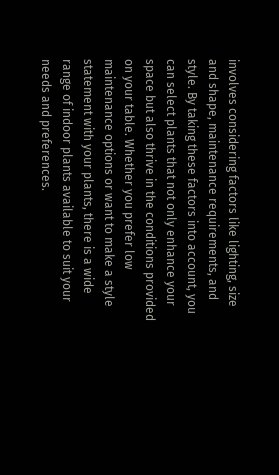involves considering factors like lighting, size and shape, maintenance requirements, and style. By taking these factors into account, you can select plants that not only enhance your space but also thrive in the conditions provided on your table. Whether you prefer low maintenance options or want to make a style statement with your plants, there is a wide range of indoor plants available to suit your needs and preferences.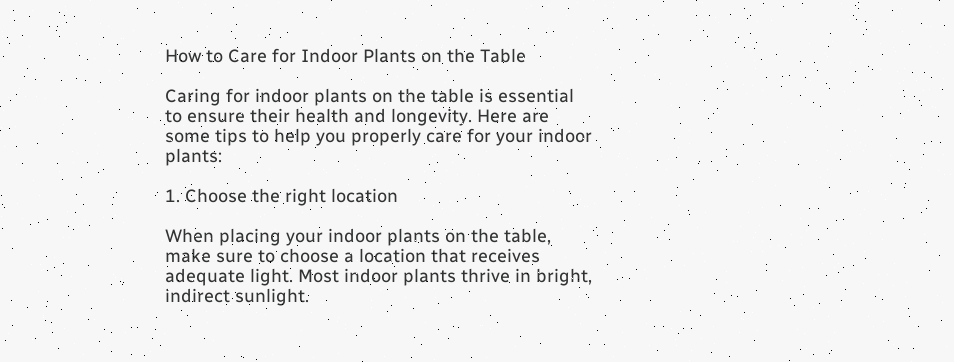How to Care for Indoor Plants on the Table

Caring for indoor plants on the table is essential to ensure their health and longevity. Here are some tips to help you properly care for your indoor plants:

1. Choose the right location

When placing your indoor plants on the table, make sure to choose a location that receives adequate light. Most indoor plants thrive in bright, indirect sunlight.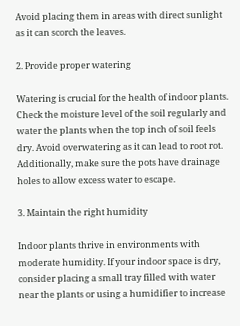Avoid placing them in areas with direct sunlight as it can scorch the leaves.

2. Provide proper watering

Watering is crucial for the health of indoor plants. Check the moisture level of the soil regularly and water the plants when the top inch of soil feels dry. Avoid overwatering as it can lead to root rot. Additionally, make sure the pots have drainage holes to allow excess water to escape.

3. Maintain the right humidity

Indoor plants thrive in environments with moderate humidity. If your indoor space is dry, consider placing a small tray filled with water near the plants or using a humidifier to increase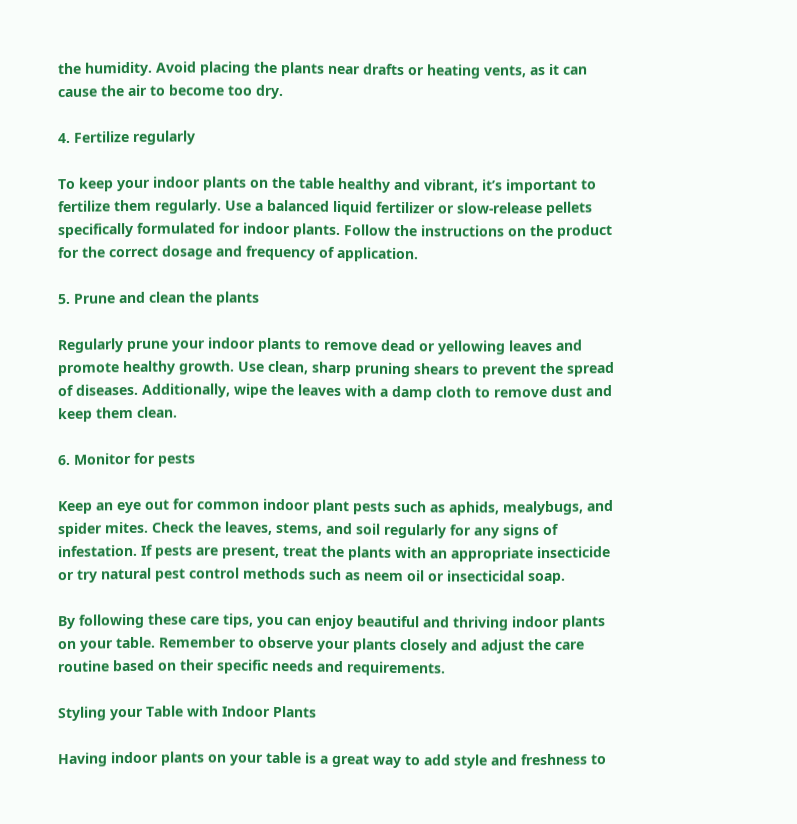the humidity. Avoid placing the plants near drafts or heating vents, as it can cause the air to become too dry.

4. Fertilize regularly

To keep your indoor plants on the table healthy and vibrant, it’s important to fertilize them regularly. Use a balanced liquid fertilizer or slow-release pellets specifically formulated for indoor plants. Follow the instructions on the product for the correct dosage and frequency of application.

5. Prune and clean the plants

Regularly prune your indoor plants to remove dead or yellowing leaves and promote healthy growth. Use clean, sharp pruning shears to prevent the spread of diseases. Additionally, wipe the leaves with a damp cloth to remove dust and keep them clean.

6. Monitor for pests

Keep an eye out for common indoor plant pests such as aphids, mealybugs, and spider mites. Check the leaves, stems, and soil regularly for any signs of infestation. If pests are present, treat the plants with an appropriate insecticide or try natural pest control methods such as neem oil or insecticidal soap.

By following these care tips, you can enjoy beautiful and thriving indoor plants on your table. Remember to observe your plants closely and adjust the care routine based on their specific needs and requirements.

Styling your Table with Indoor Plants

Having indoor plants on your table is a great way to add style and freshness to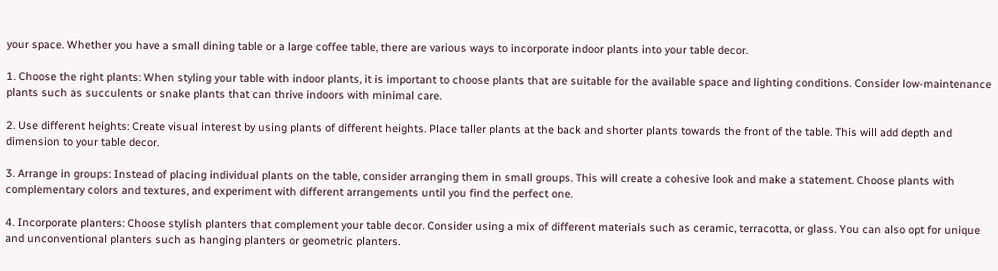your space. Whether you have a small dining table or a large coffee table, there are various ways to incorporate indoor plants into your table decor.

1. Choose the right plants: When styling your table with indoor plants, it is important to choose plants that are suitable for the available space and lighting conditions. Consider low-maintenance plants such as succulents or snake plants that can thrive indoors with minimal care.

2. Use different heights: Create visual interest by using plants of different heights. Place taller plants at the back and shorter plants towards the front of the table. This will add depth and dimension to your table decor.

3. Arrange in groups: Instead of placing individual plants on the table, consider arranging them in small groups. This will create a cohesive look and make a statement. Choose plants with complementary colors and textures, and experiment with different arrangements until you find the perfect one.

4. Incorporate planters: Choose stylish planters that complement your table decor. Consider using a mix of different materials such as ceramic, terracotta, or glass. You can also opt for unique and unconventional planters such as hanging planters or geometric planters.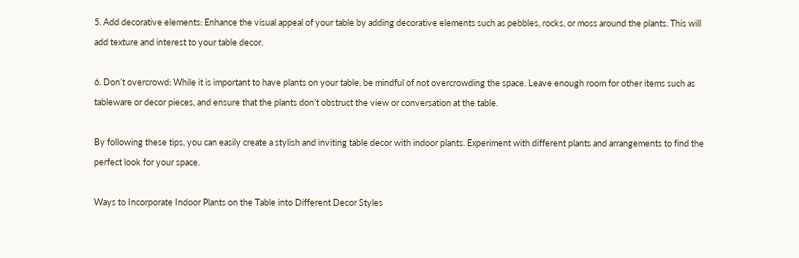5. Add decorative elements: Enhance the visual appeal of your table by adding decorative elements such as pebbles, rocks, or moss around the plants. This will add texture and interest to your table decor.

6. Don’t overcrowd: While it is important to have plants on your table, be mindful of not overcrowding the space. Leave enough room for other items such as tableware or decor pieces, and ensure that the plants don’t obstruct the view or conversation at the table.

By following these tips, you can easily create a stylish and inviting table decor with indoor plants. Experiment with different plants and arrangements to find the perfect look for your space.

Ways to Incorporate Indoor Plants on the Table into Different Decor Styles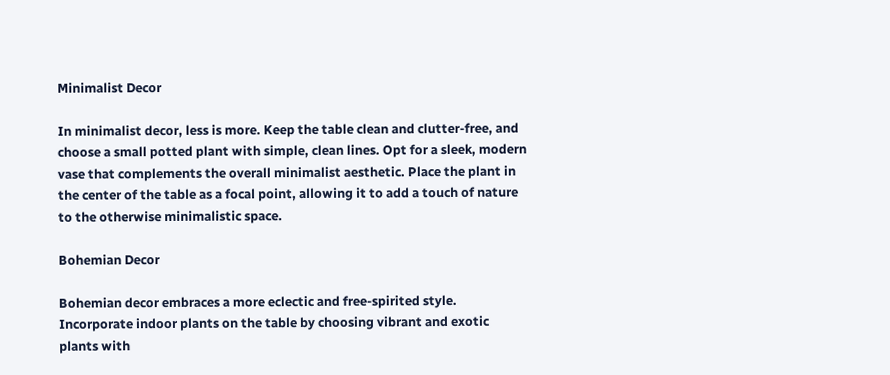Minimalist Decor

In minimalist decor, less is more. Keep the table clean and clutter-free, and choose a small potted plant with simple, clean lines. Opt for a sleek, modern vase that complements the overall minimalist aesthetic. Place the plant in the center of the table as a focal point, allowing it to add a touch of nature to the otherwise minimalistic space.

Bohemian Decor

Bohemian decor embraces a more eclectic and free-spirited style. Incorporate indoor plants on the table by choosing vibrant and exotic plants with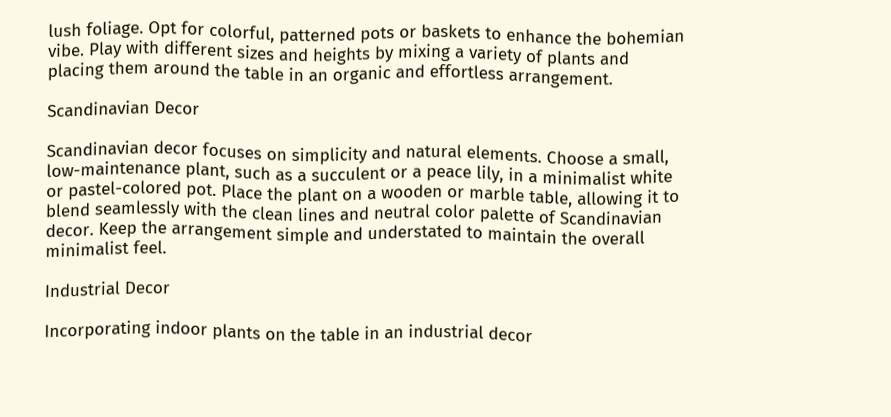lush foliage. Opt for colorful, patterned pots or baskets to enhance the bohemian vibe. Play with different sizes and heights by mixing a variety of plants and placing them around the table in an organic and effortless arrangement.

Scandinavian Decor

Scandinavian decor focuses on simplicity and natural elements. Choose a small, low-maintenance plant, such as a succulent or a peace lily, in a minimalist white or pastel-colored pot. Place the plant on a wooden or marble table, allowing it to blend seamlessly with the clean lines and neutral color palette of Scandinavian decor. Keep the arrangement simple and understated to maintain the overall minimalist feel.

Industrial Decor

Incorporating indoor plants on the table in an industrial decor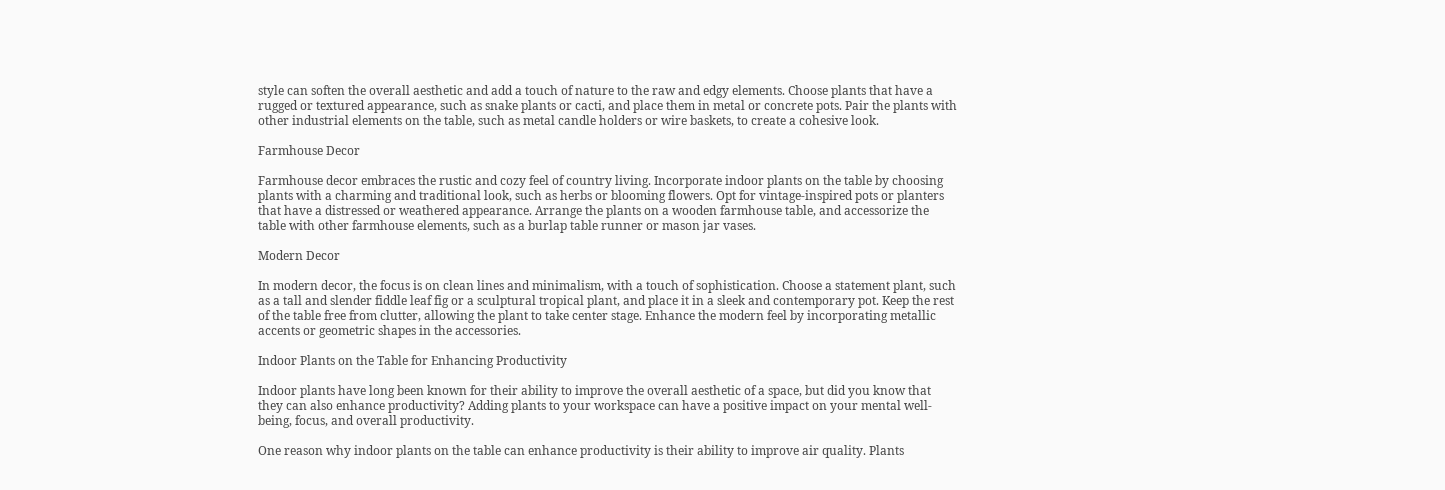style can soften the overall aesthetic and add a touch of nature to the raw and edgy elements. Choose plants that have a rugged or textured appearance, such as snake plants or cacti, and place them in metal or concrete pots. Pair the plants with other industrial elements on the table, such as metal candle holders or wire baskets, to create a cohesive look.

Farmhouse Decor

Farmhouse decor embraces the rustic and cozy feel of country living. Incorporate indoor plants on the table by choosing plants with a charming and traditional look, such as herbs or blooming flowers. Opt for vintage-inspired pots or planters that have a distressed or weathered appearance. Arrange the plants on a wooden farmhouse table, and accessorize the table with other farmhouse elements, such as a burlap table runner or mason jar vases.

Modern Decor

In modern decor, the focus is on clean lines and minimalism, with a touch of sophistication. Choose a statement plant, such as a tall and slender fiddle leaf fig or a sculptural tropical plant, and place it in a sleek and contemporary pot. Keep the rest of the table free from clutter, allowing the plant to take center stage. Enhance the modern feel by incorporating metallic accents or geometric shapes in the accessories.

Indoor Plants on the Table for Enhancing Productivity

Indoor plants have long been known for their ability to improve the overall aesthetic of a space, but did you know that they can also enhance productivity? Adding plants to your workspace can have a positive impact on your mental well-being, focus, and overall productivity.

One reason why indoor plants on the table can enhance productivity is their ability to improve air quality. Plants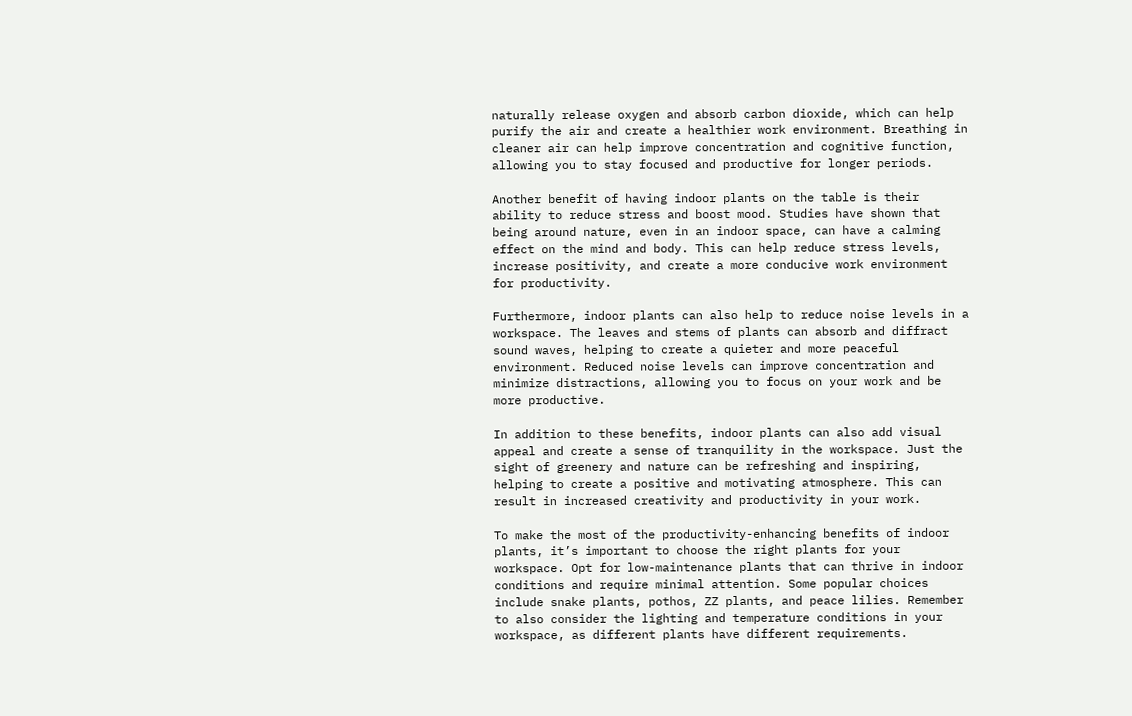naturally release oxygen and absorb carbon dioxide, which can help purify the air and create a healthier work environment. Breathing in cleaner air can help improve concentration and cognitive function, allowing you to stay focused and productive for longer periods.

Another benefit of having indoor plants on the table is their ability to reduce stress and boost mood. Studies have shown that being around nature, even in an indoor space, can have a calming effect on the mind and body. This can help reduce stress levels, increase positivity, and create a more conducive work environment for productivity.

Furthermore, indoor plants can also help to reduce noise levels in a workspace. The leaves and stems of plants can absorb and diffract sound waves, helping to create a quieter and more peaceful environment. Reduced noise levels can improve concentration and minimize distractions, allowing you to focus on your work and be more productive.

In addition to these benefits, indoor plants can also add visual appeal and create a sense of tranquility in the workspace. Just the sight of greenery and nature can be refreshing and inspiring, helping to create a positive and motivating atmosphere. This can result in increased creativity and productivity in your work.

To make the most of the productivity-enhancing benefits of indoor plants, it’s important to choose the right plants for your workspace. Opt for low-maintenance plants that can thrive in indoor conditions and require minimal attention. Some popular choices include snake plants, pothos, ZZ plants, and peace lilies. Remember to also consider the lighting and temperature conditions in your workspace, as different plants have different requirements.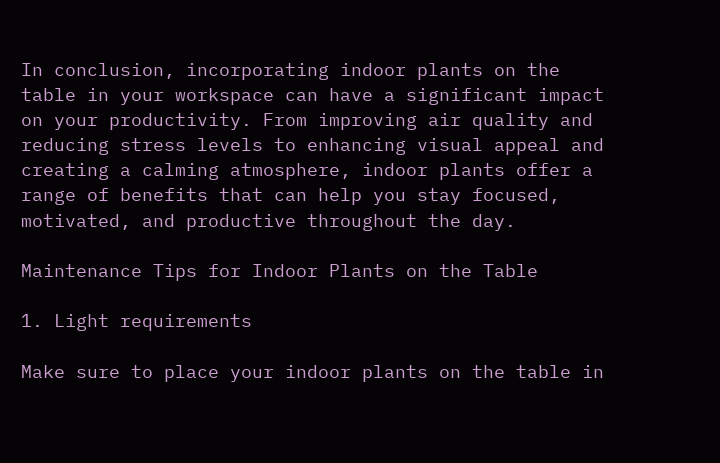In conclusion, incorporating indoor plants on the table in your workspace can have a significant impact on your productivity. From improving air quality and reducing stress levels to enhancing visual appeal and creating a calming atmosphere, indoor plants offer a range of benefits that can help you stay focused, motivated, and productive throughout the day.

Maintenance Tips for Indoor Plants on the Table

1. Light requirements

Make sure to place your indoor plants on the table in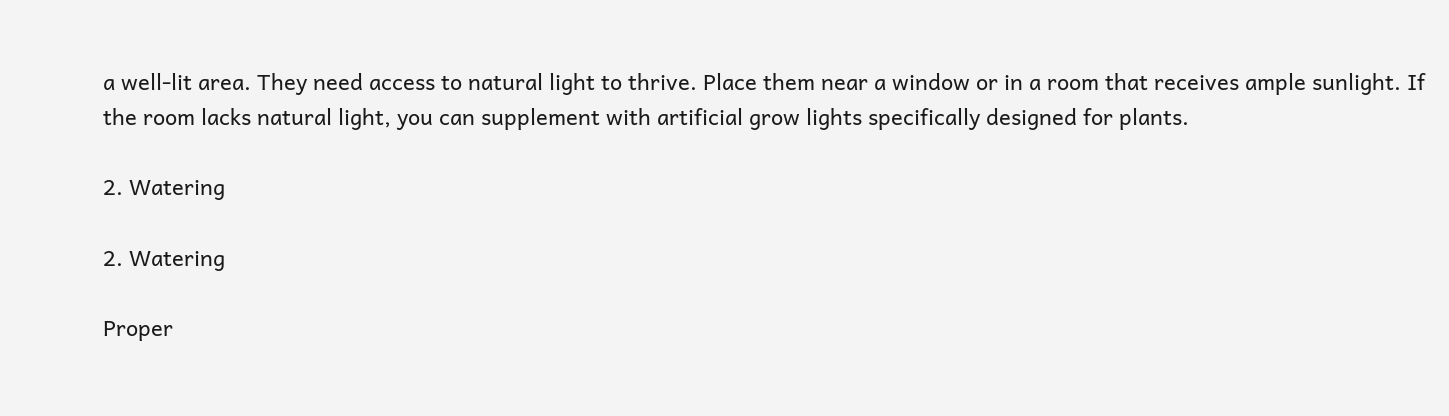a well-lit area. They need access to natural light to thrive. Place them near a window or in a room that receives ample sunlight. If the room lacks natural light, you can supplement with artificial grow lights specifically designed for plants.

2. Watering

2. Watering

Proper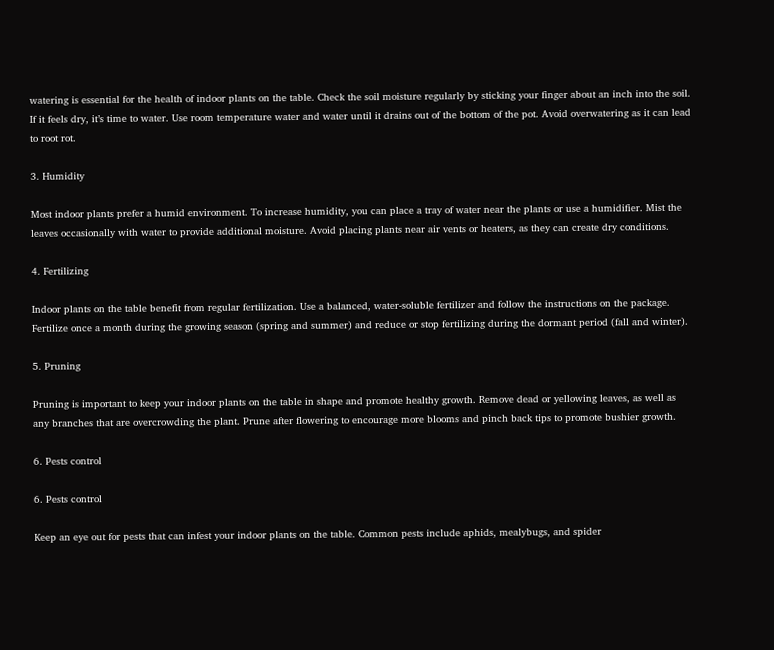watering is essential for the health of indoor plants on the table. Check the soil moisture regularly by sticking your finger about an inch into the soil. If it feels dry, it’s time to water. Use room temperature water and water until it drains out of the bottom of the pot. Avoid overwatering as it can lead to root rot.

3. Humidity

Most indoor plants prefer a humid environment. To increase humidity, you can place a tray of water near the plants or use a humidifier. Mist the leaves occasionally with water to provide additional moisture. Avoid placing plants near air vents or heaters, as they can create dry conditions.

4. Fertilizing

Indoor plants on the table benefit from regular fertilization. Use a balanced, water-soluble fertilizer and follow the instructions on the package. Fertilize once a month during the growing season (spring and summer) and reduce or stop fertilizing during the dormant period (fall and winter).

5. Pruning

Pruning is important to keep your indoor plants on the table in shape and promote healthy growth. Remove dead or yellowing leaves, as well as any branches that are overcrowding the plant. Prune after flowering to encourage more blooms and pinch back tips to promote bushier growth.

6. Pests control

6. Pests control

Keep an eye out for pests that can infest your indoor plants on the table. Common pests include aphids, mealybugs, and spider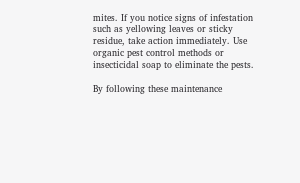mites. If you notice signs of infestation such as yellowing leaves or sticky residue, take action immediately. Use organic pest control methods or insecticidal soap to eliminate the pests.

By following these maintenance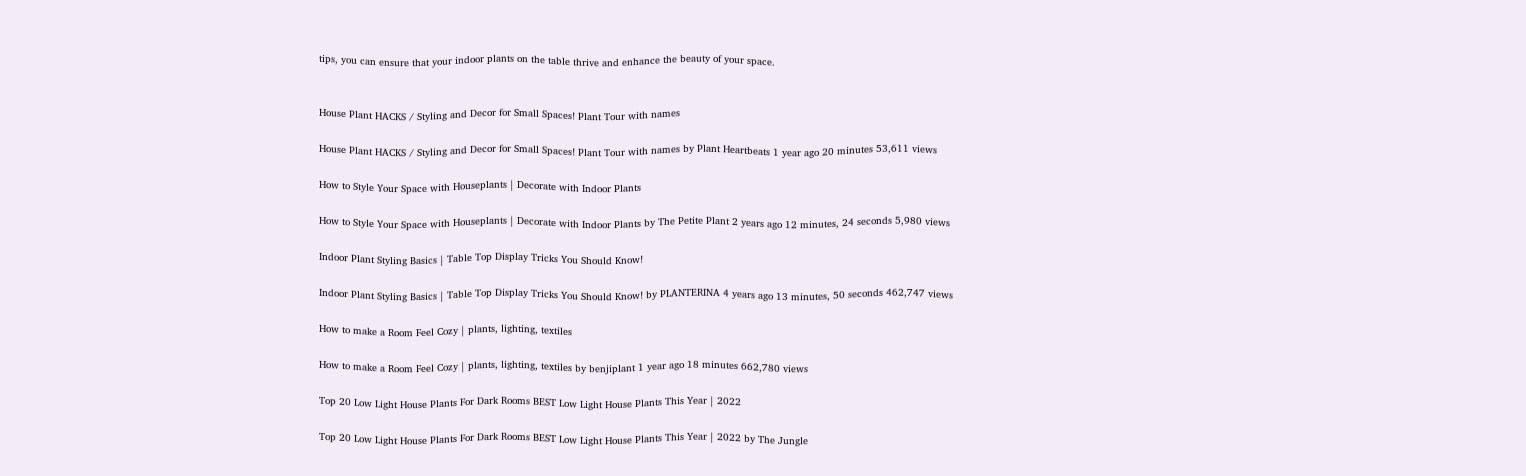tips, you can ensure that your indoor plants on the table thrive and enhance the beauty of your space.


House Plant HACKS / Styling and Decor for Small Spaces! Plant Tour with names

House Plant HACKS / Styling and Decor for Small Spaces! Plant Tour with names by Plant Heartbeats 1 year ago 20 minutes 53,611 views

How to Style Your Space with Houseplants | Decorate with Indoor Plants

How to Style Your Space with Houseplants | Decorate with Indoor Plants by The Petite Plant 2 years ago 12 minutes, 24 seconds 5,980 views

Indoor Plant Styling Basics | Table Top Display Tricks You Should Know!

Indoor Plant Styling Basics | Table Top Display Tricks You Should Know! by PLANTERINA 4 years ago 13 minutes, 50 seconds 462,747 views

How to make a Room Feel Cozy | plants, lighting, textiles

How to make a Room Feel Cozy | plants, lighting, textiles by benjiplant 1 year ago 18 minutes 662,780 views

Top 20 Low Light House Plants For Dark Rooms BEST Low Light House Plants This Year | 2022

Top 20 Low Light House Plants For Dark Rooms BEST Low Light House Plants This Year | 2022 by The Jungle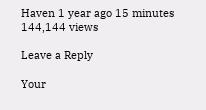Haven 1 year ago 15 minutes 144,144 views

Leave a Reply

Your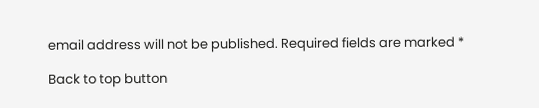email address will not be published. Required fields are marked *

Back to top button